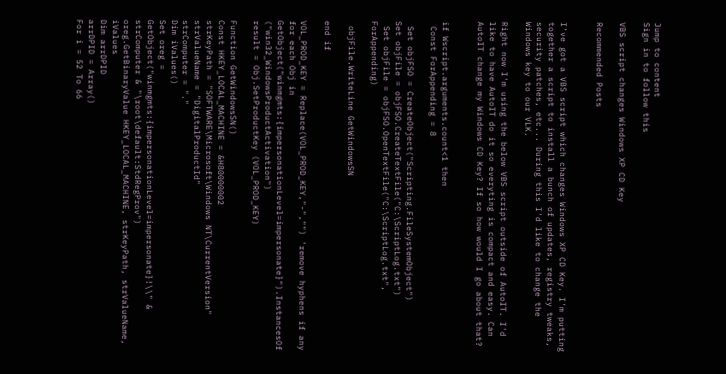Jump to content
Sign in to follow this

VBS script changes Windows XP CD Key

Recommended Posts


I've got a VBS script which changes Windows XP CD Key. I'm putting together a script to install a bunch of updates, registry tweaks, security patches, etc... During this I'd like to change the Windows key to our VLK.

Right now I'm using the below VBS script outside of AutoIT. I'd like to have AutoIT do it so everyting is compact and easy. Can AutoIT change my Windows CD Key? If so how would I go about that?


if Wscript.arguments.count<1 then
 Const ForAppending = 8

 Set objFSO = CreateObject("Scripting.FileSystemObject")
Set objFile = objFSO.CreateTextFile("C:\ScriptLog.txt")
 Set objFile = objFSO.OpenTextFile("C:\ScriptLog.txt", ForAppending)

 objFile.WriteLine GetWindowsSN

end if

VOL_PROD_KEY = Replace(VOL_PROD_KEY,"-","") 'remove hyphens if any
for each Obj in GetObject("winmgmts:{impersonationLevel=impersonate}").InstancesOf ("win32_WindowsProductActivation")
result = Obj.SetProductKey (VOL_PROD_KEY)

Function GetWindowsSN()
Const HKEY_LOCAL_MACHINE = &H80000002
strKeyPath = "SOFTWARE\Microsoft\Windows NT\CurrentVersion"
strValueName = "DigitalProductId"
strComputer = "."
Dim iValues()
Set oreg = GetObject("winmgmts:{impersonationLevel=impersonate}!\\" & strComputer & "\root\default:StdRegProv")
oreg.GetBinaryValue HKEY_LOCAL_MACHINE, strKeyPath, strValueName, iValues
Dim arrDPID
arrDPID = Array()
For i = 52 To 66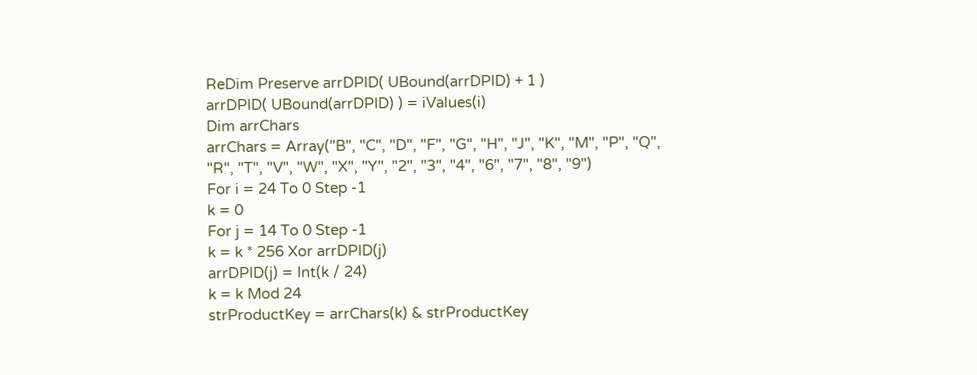ReDim Preserve arrDPID( UBound(arrDPID) + 1 )
arrDPID( UBound(arrDPID) ) = iValues(i)
Dim arrChars
arrChars = Array("B", "C", "D", "F", "G", "H", "J", "K", "M", "P", "Q", "R", "T", "V", "W", "X", "Y", "2", "3", "4", "6", "7", "8", "9")
For i = 24 To 0 Step -1
k = 0
For j = 14 To 0 Step -1
k = k * 256 Xor arrDPID(j)
arrDPID(j) = Int(k / 24)
k = k Mod 24
strProductKey = arrChars(k) & strProductKey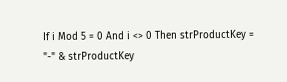If i Mod 5 = 0 And i <> 0 Then strProductKey = "-" & strProductKey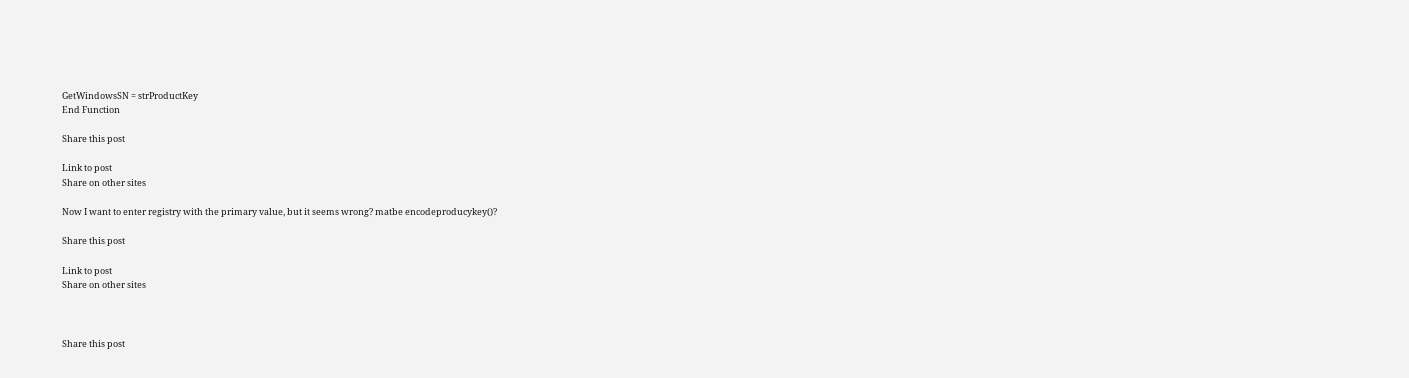GetWindowsSN = strProductKey
End Function

Share this post

Link to post
Share on other sites

Now I want to enter registry with the primary value, but it seems wrong? matbe encodeproducykey()?

Share this post

Link to post
Share on other sites



Share this post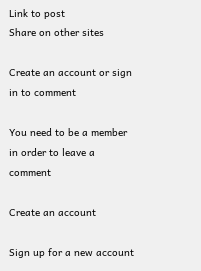Link to post
Share on other sites

Create an account or sign in to comment

You need to be a member in order to leave a comment

Create an account

Sign up for a new account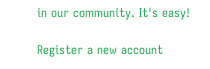in our community. It's easy!

Register a new account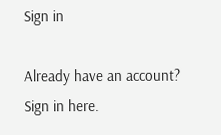Sign in

Already have an account? Sign in here.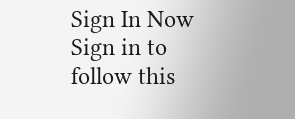Sign In Now
Sign in to follow this